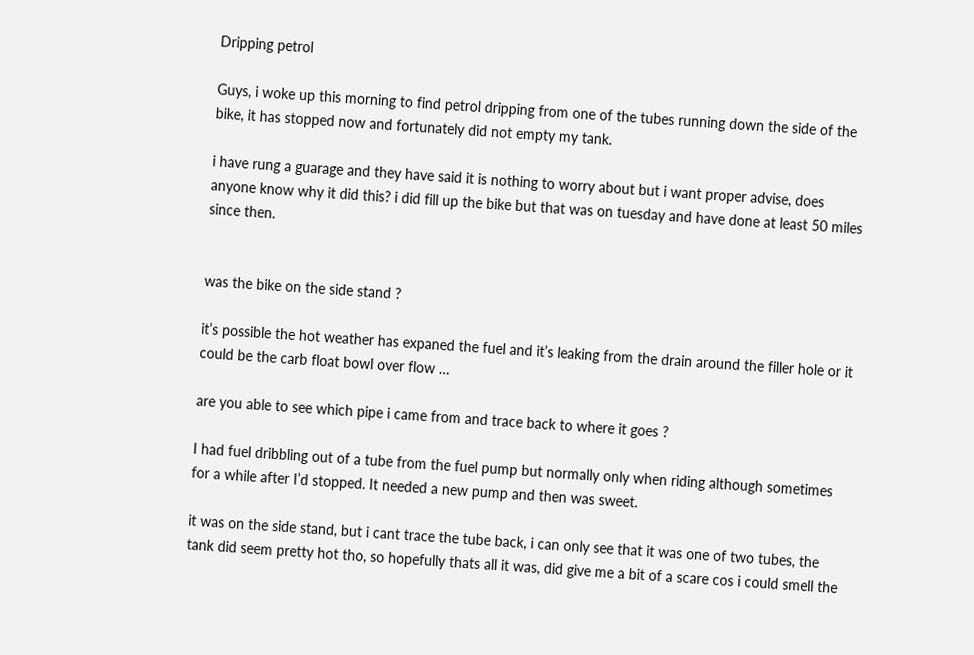Dripping petrol

Guys, i woke up this morning to find petrol dripping from one of the tubes running down the side of the bike, it has stopped now and fortunately did not empty my tank.

i have rung a guarage and they have said it is nothing to worry about but i want proper advise, does anyone know why it did this? i did fill up the bike but that was on tuesday and have done at least 50 miles since then.


was the bike on the side stand ?

it’s possible the hot weather has expaned the fuel and it’s leaking from the drain around the filler hole or it could be the carb float bowl over flow …

are you able to see which pipe i came from and trace back to where it goes ?

I had fuel dribbling out of a tube from the fuel pump but normally only when riding although sometimes for a while after I’d stopped. It needed a new pump and then was sweet.

it was on the side stand, but i cant trace the tube back, i can only see that it was one of two tubes, the tank did seem pretty hot tho, so hopefully thats all it was, did give me a bit of a scare cos i could smell the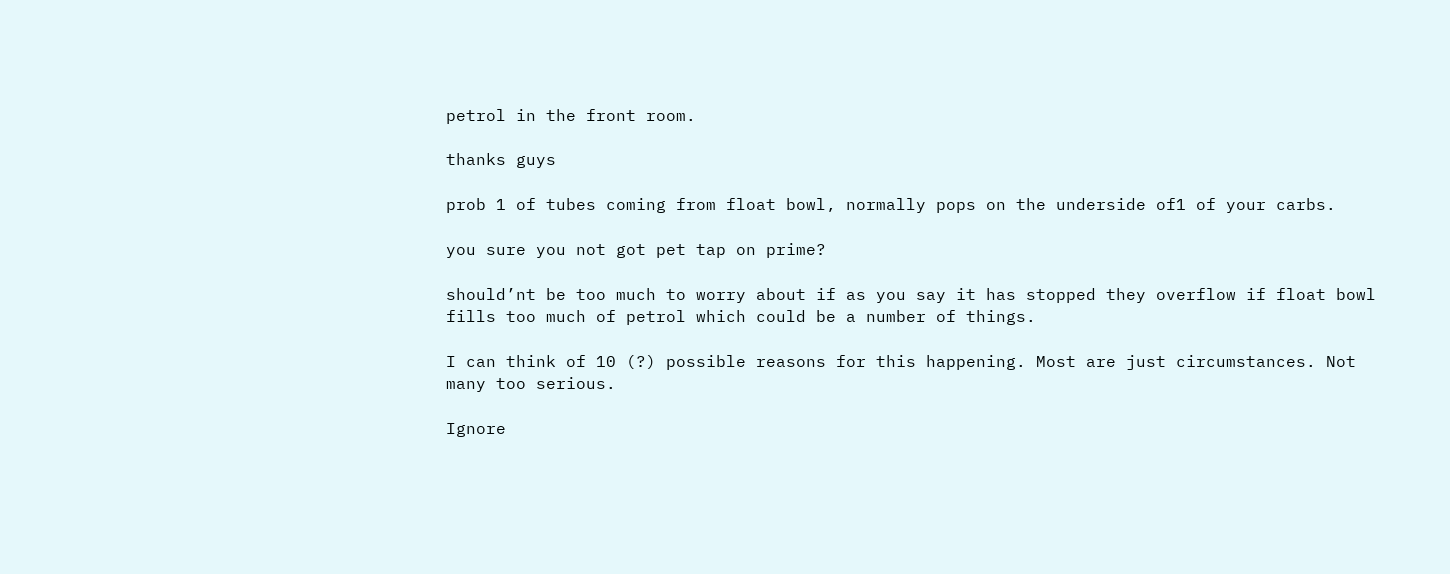petrol in the front room.

thanks guys

prob 1 of tubes coming from float bowl, normally pops on the underside of1 of your carbs.

you sure you not got pet tap on prime?

should’nt be too much to worry about if as you say it has stopped they overflow if float bowl fills too much of petrol which could be a number of things.

I can think of 10 (?) possible reasons for this happening. Most are just circumstances. Not many too serious.

Ignore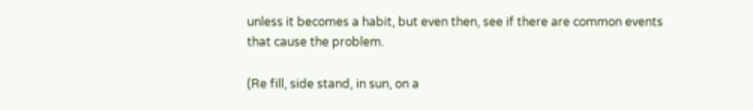unless it becomes a habit, but even then, see if there are common events that cause the problem.

(Re fill, side stand, in sun, on a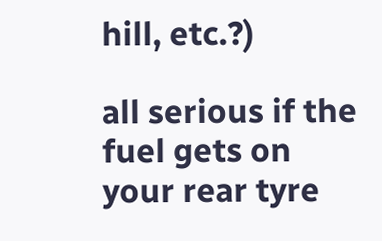hill, etc.?)

all serious if the fuel gets on your rear tyre